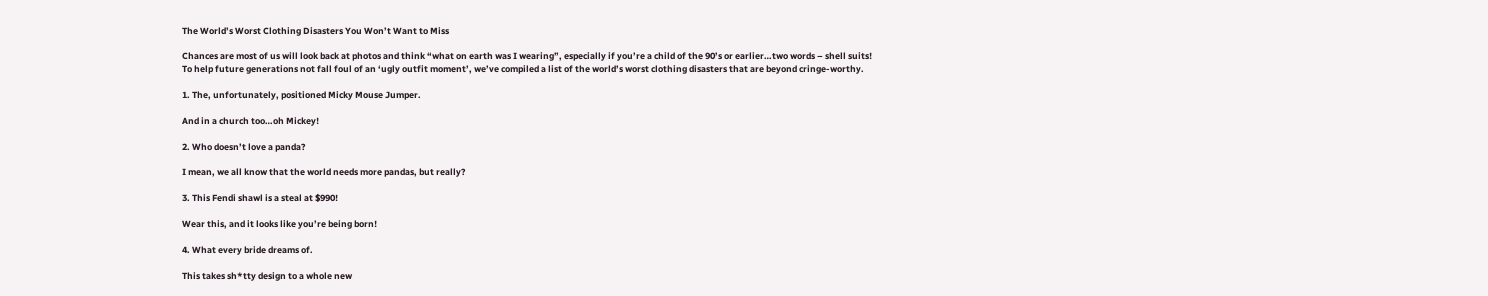The World’s Worst Clothing Disasters You Won’t Want to Miss

Chances are most of us will look back at photos and think “what on earth was I wearing”, especially if you’re a child of the 90’s or earlier…two words – shell suits!
To help future generations not fall foul of an ‘ugly outfit moment’, we’ve compiled a list of the world’s worst clothing disasters that are beyond cringe-worthy.

1. The, unfortunately, positioned Micky Mouse Jumper.

And in a church too…oh Mickey!

2. Who doesn’t love a panda?

I mean, we all know that the world needs more pandas, but really?

3. This Fendi shawl is a steal at $990!

Wear this, and it looks like you’re being born!

4. What every bride dreams of.

This takes sh*tty design to a whole new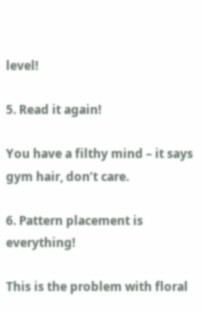level!

5. Read it again!

You have a filthy mind – it says gym hair, don’t care.

6. Pattern placement is everything!

This is the problem with floral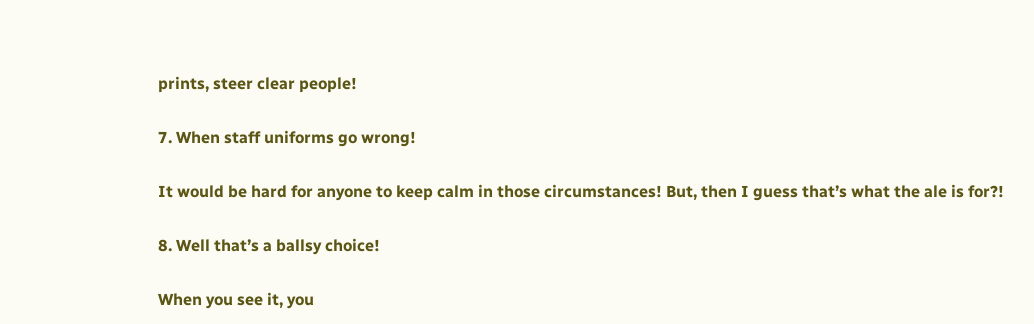prints, steer clear people!

7. When staff uniforms go wrong!

It would be hard for anyone to keep calm in those circumstances! But, then I guess that’s what the ale is for?!

8. Well that’s a ballsy choice!

When you see it, you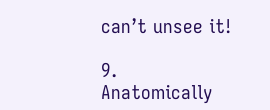can’t unsee it!

9. Anatomically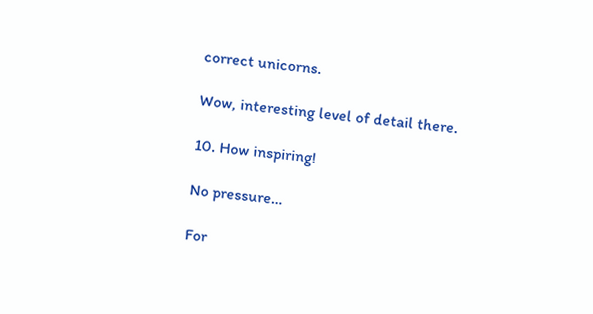correct unicorns.

Wow, interesting level of detail there.

10. How inspiring!

No pressure…

For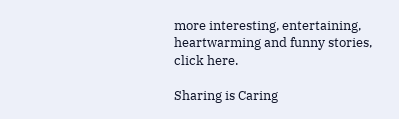more interesting, entertaining, heartwarming and funny stories, click here.

Sharing is Caring